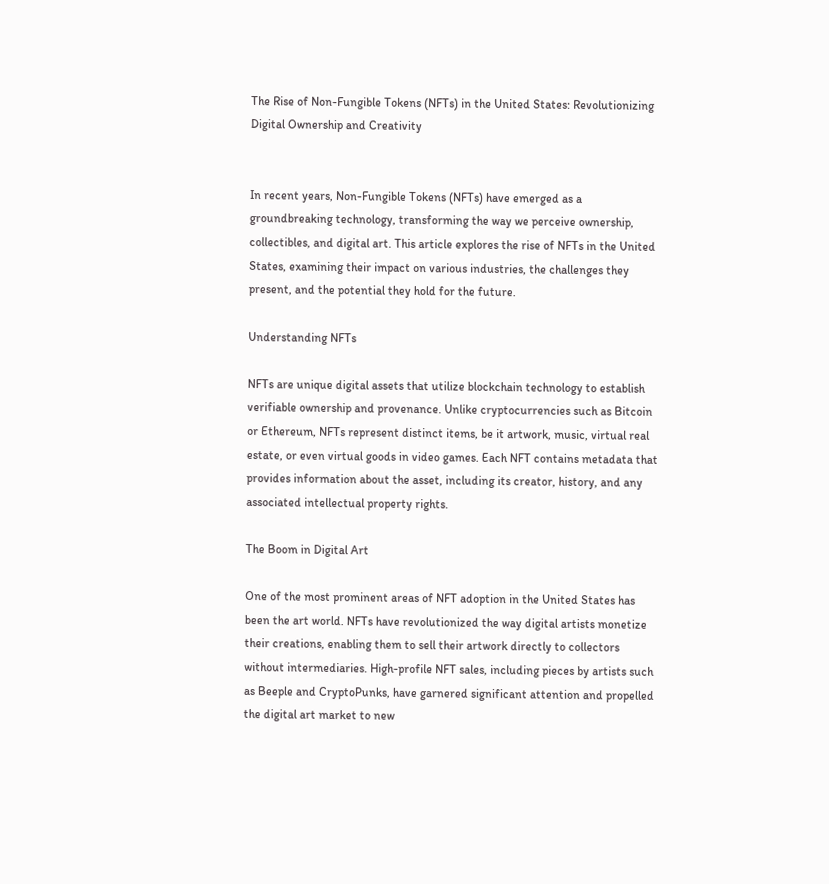The Rise of Non-Fungible Tokens (NFTs) in the United States: Revolutionizing Digital Ownership and Creativity


In recent years, Non-Fungible Tokens (NFTs) have emerged as a groundbreaking technology, transforming the way we perceive ownership, collectibles, and digital art. This article explores the rise of NFTs in the United States, examining their impact on various industries, the challenges they present, and the potential they hold for the future.

Understanding NFTs

NFTs are unique digital assets that utilize blockchain technology to establish verifiable ownership and provenance. Unlike cryptocurrencies such as Bitcoin or Ethereum, NFTs represent distinct items, be it artwork, music, virtual real estate, or even virtual goods in video games. Each NFT contains metadata that provides information about the asset, including its creator, history, and any associated intellectual property rights.

The Boom in Digital Art

One of the most prominent areas of NFT adoption in the United States has been the art world. NFTs have revolutionized the way digital artists monetize their creations, enabling them to sell their artwork directly to collectors without intermediaries. High-profile NFT sales, including pieces by artists such as Beeple and CryptoPunks, have garnered significant attention and propelled the digital art market to new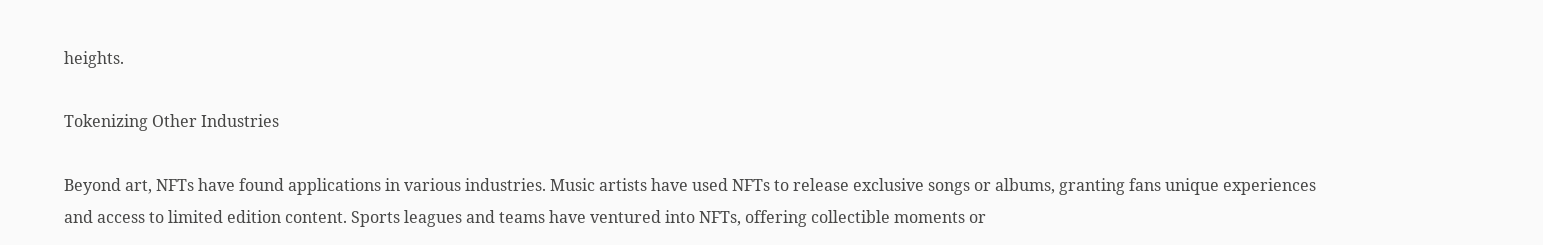heights.

Tokenizing Other Industries

Beyond art, NFTs have found applications in various industries. Music artists have used NFTs to release exclusive songs or albums, granting fans unique experiences and access to limited edition content. Sports leagues and teams have ventured into NFTs, offering collectible moments or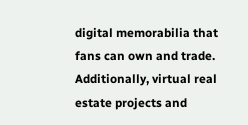digital memorabilia that fans can own and trade. Additionally, virtual real estate projects and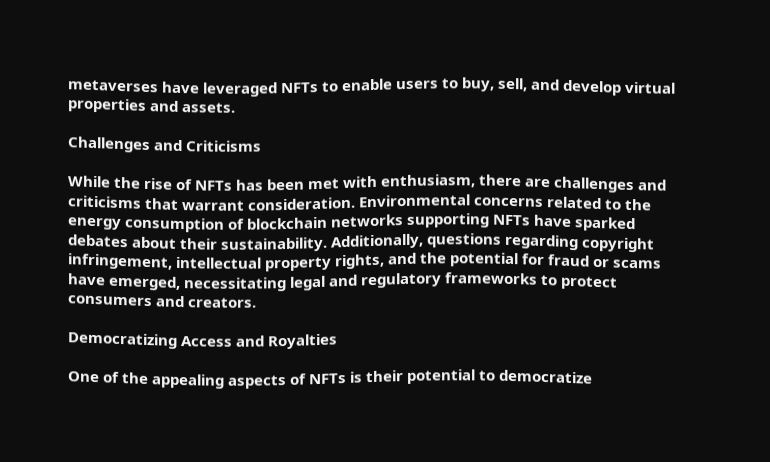metaverses have leveraged NFTs to enable users to buy, sell, and develop virtual properties and assets.

Challenges and Criticisms

While the rise of NFTs has been met with enthusiasm, there are challenges and criticisms that warrant consideration. Environmental concerns related to the energy consumption of blockchain networks supporting NFTs have sparked debates about their sustainability. Additionally, questions regarding copyright infringement, intellectual property rights, and the potential for fraud or scams have emerged, necessitating legal and regulatory frameworks to protect consumers and creators.

Democratizing Access and Royalties

One of the appealing aspects of NFTs is their potential to democratize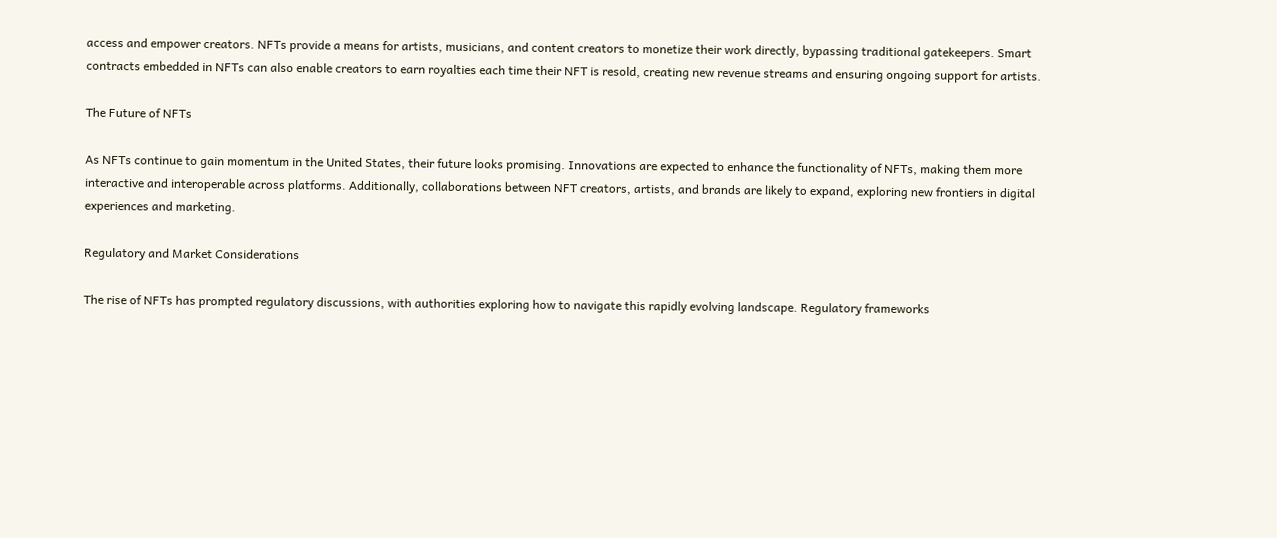access and empower creators. NFTs provide a means for artists, musicians, and content creators to monetize their work directly, bypassing traditional gatekeepers. Smart contracts embedded in NFTs can also enable creators to earn royalties each time their NFT is resold, creating new revenue streams and ensuring ongoing support for artists.

The Future of NFTs

As NFTs continue to gain momentum in the United States, their future looks promising. Innovations are expected to enhance the functionality of NFTs, making them more interactive and interoperable across platforms. Additionally, collaborations between NFT creators, artists, and brands are likely to expand, exploring new frontiers in digital experiences and marketing.

Regulatory and Market Considerations

The rise of NFTs has prompted regulatory discussions, with authorities exploring how to navigate this rapidly evolving landscape. Regulatory frameworks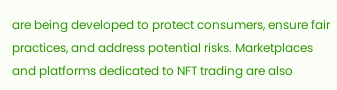are being developed to protect consumers, ensure fair practices, and address potential risks. Marketplaces and platforms dedicated to NFT trading are also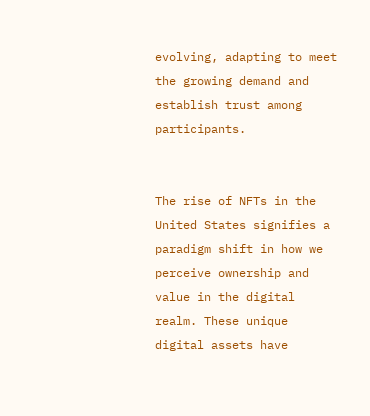evolving, adapting to meet the growing demand and establish trust among participants.


The rise of NFTs in the United States signifies a paradigm shift in how we perceive ownership and value in the digital realm. These unique digital assets have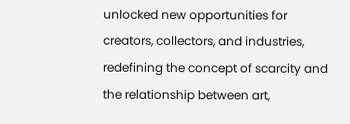unlocked new opportunities for creators, collectors, and industries, redefining the concept of scarcity and the relationship between art,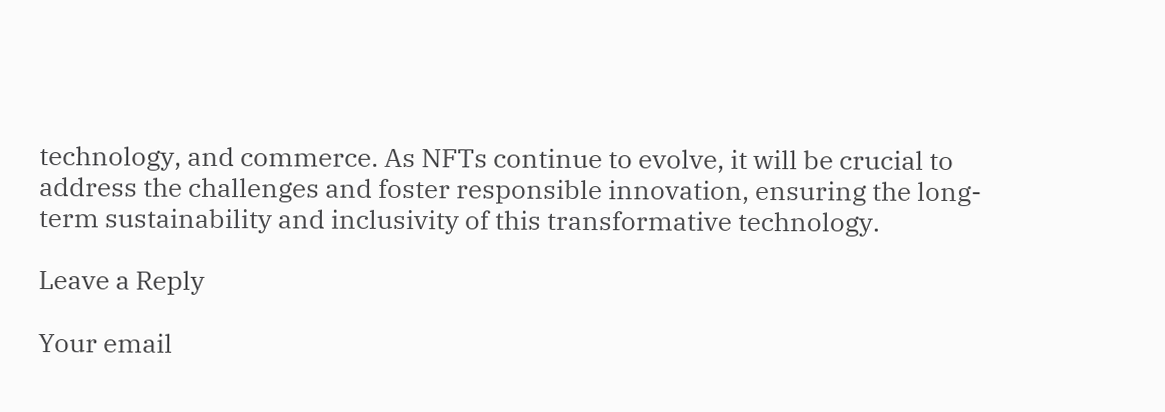technology, and commerce. As NFTs continue to evolve, it will be crucial to address the challenges and foster responsible innovation, ensuring the long-term sustainability and inclusivity of this transformative technology.

Leave a Reply

Your email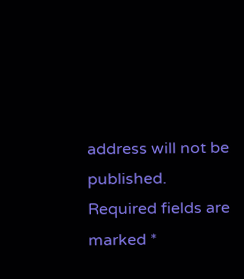address will not be published. Required fields are marked *